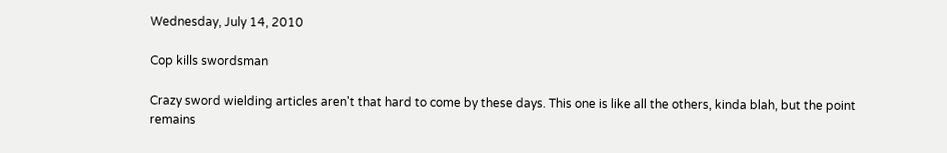Wednesday, July 14, 2010

Cop kills swordsman

Crazy sword wielding articles aren't that hard to come by these days. This one is like all the others, kinda blah, but the point remains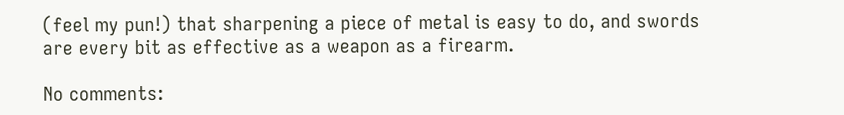(feel my pun!) that sharpening a piece of metal is easy to do, and swords are every bit as effective as a weapon as a firearm.

No comments: